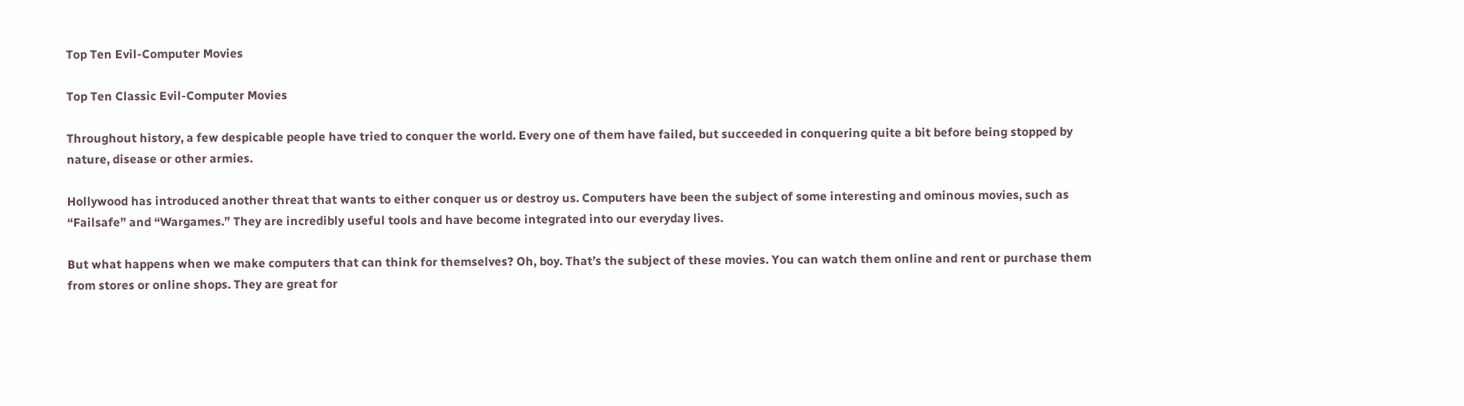Top Ten Evil-Computer Movies

Top Ten Classic Evil-Computer Movies

Throughout history, a few despicable people have tried to conquer the world. Every one of them have failed, but succeeded in conquering quite a bit before being stopped by nature, disease or other armies.

Hollywood has introduced another threat that wants to either conquer us or destroy us. Computers have been the subject of some interesting and ominous movies, such as “Failsafe” and “Wargames.” They are incredibly useful tools and have become integrated into our everyday lives.

But what happens when we make computers that can think for themselves? Oh, boy. That’s the subject of these movies. You can watch them online and rent or purchase them from stores or online shops. They are great for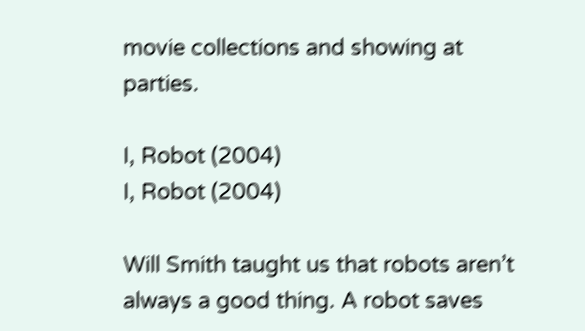movie collections and showing at parties.

I, Robot (2004)
I, Robot (2004)

Will Smith taught us that robots aren’t always a good thing. A robot saves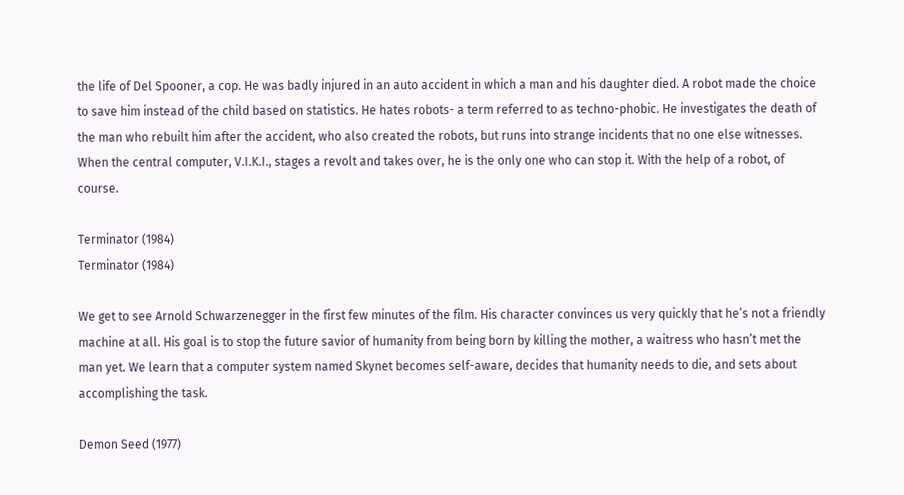the life of Del Spooner, a cop. He was badly injured in an auto accident in which a man and his daughter died. A robot made the choice to save him instead of the child based on statistics. He hates robots- a term referred to as techno-phobic. He investigates the death of the man who rebuilt him after the accident, who also created the robots, but runs into strange incidents that no one else witnesses. When the central computer, V.I.K.I., stages a revolt and takes over, he is the only one who can stop it. With the help of a robot, of course.

Terminator (1984)
Terminator (1984)

We get to see Arnold Schwarzenegger in the first few minutes of the film. His character convinces us very quickly that he’s not a friendly machine at all. His goal is to stop the future savior of humanity from being born by killing the mother, a waitress who hasn’t met the man yet. We learn that a computer system named Skynet becomes self-aware, decides that humanity needs to die, and sets about accomplishing the task.

Demon Seed (1977)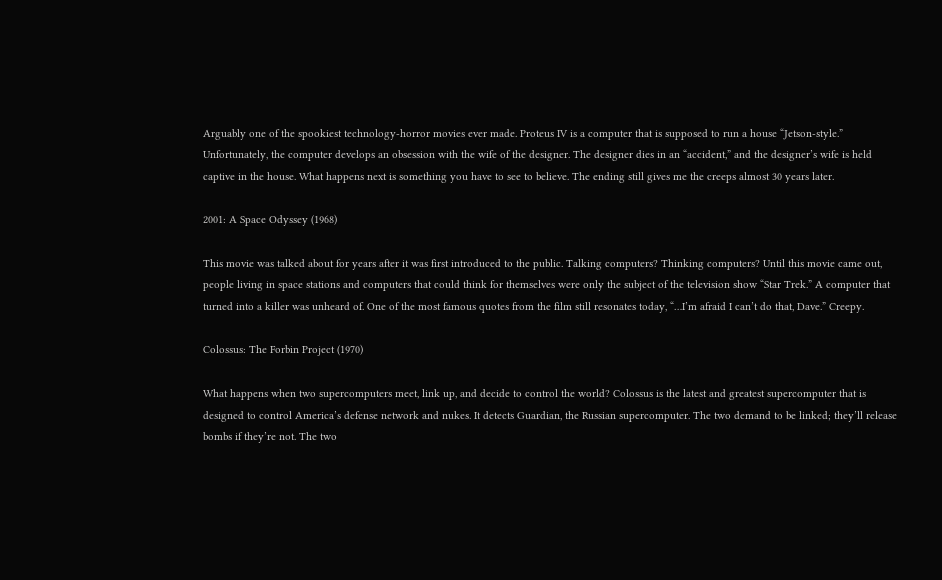Arguably one of the spookiest technology-horror movies ever made. Proteus IV is a computer that is supposed to run a house “Jetson-style.” Unfortunately, the computer develops an obsession with the wife of the designer. The designer dies in an “accident,” and the designer’s wife is held captive in the house. What happens next is something you have to see to believe. The ending still gives me the creeps almost 30 years later.

2001: A Space Odyssey (1968)

This movie was talked about for years after it was first introduced to the public. Talking computers? Thinking computers? Until this movie came out, people living in space stations and computers that could think for themselves were only the subject of the television show “Star Trek.” A computer that turned into a killer was unheard of. One of the most famous quotes from the film still resonates today, “…I’m afraid I can’t do that, Dave.” Creepy.

Colossus: The Forbin Project (1970)

What happens when two supercomputers meet, link up, and decide to control the world? Colossus is the latest and greatest supercomputer that is designed to control America’s defense network and nukes. It detects Guardian, the Russian supercomputer. The two demand to be linked; they’ll release bombs if they’re not. The two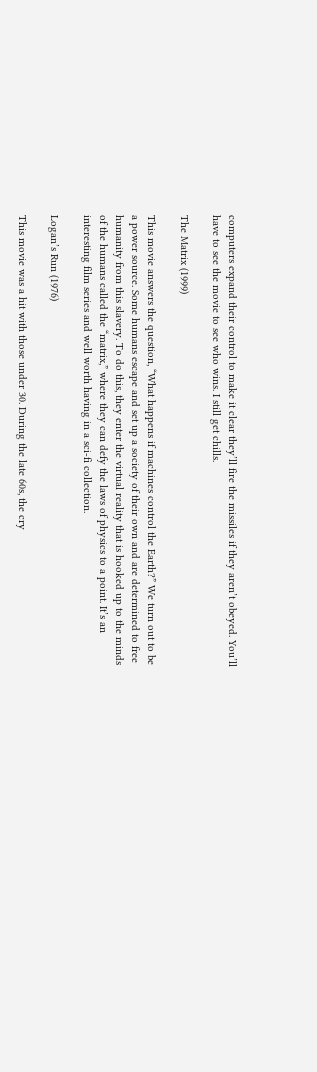computers expand their control to make it clear they’ll fire the missiles if they aren’t obeyed. You’ll have to see the movie to see who wins. I still get chills.

The Matrix (1999)

This movie answers the question, “What happens if machines control the Earth?” We turn out to be a power source. Some humans escape and set up a society of their own and are determined to free humanity from this slavery. To do this, they enter the virtual reality that is hooked up to the minds of the humans called the “matrix,” where they can defy the laws of physics to a point. It’s an interesting film series and well worth having in a sci-fi collection.

Logan’s Run (1976)

This movie was a hit with those under 30. During the late 60s, the cry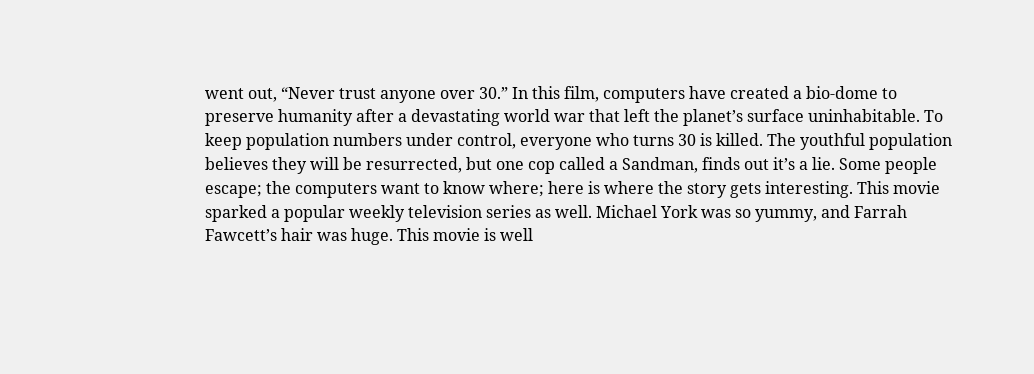went out, “Never trust anyone over 30.” In this film, computers have created a bio-dome to preserve humanity after a devastating world war that left the planet’s surface uninhabitable. To keep population numbers under control, everyone who turns 30 is killed. The youthful population believes they will be resurrected, but one cop called a Sandman, finds out it’s a lie. Some people escape; the computers want to know where; here is where the story gets interesting. This movie sparked a popular weekly television series as well. Michael York was so yummy, and Farrah Fawcett’s hair was huge. This movie is well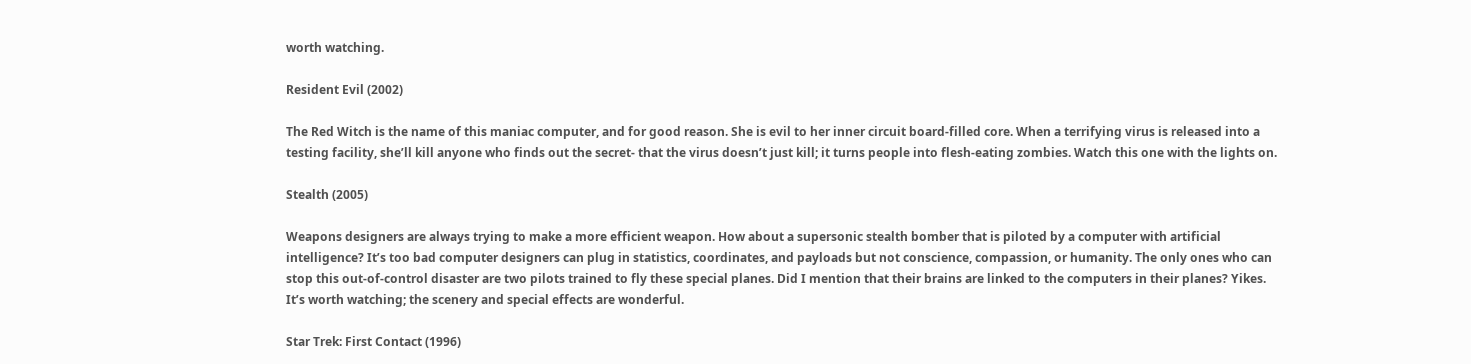worth watching.

Resident Evil (2002)

The Red Witch is the name of this maniac computer, and for good reason. She is evil to her inner circuit board-filled core. When a terrifying virus is released into a testing facility, she’ll kill anyone who finds out the secret- that the virus doesn’t just kill; it turns people into flesh-eating zombies. Watch this one with the lights on.

Stealth (2005)

Weapons designers are always trying to make a more efficient weapon. How about a supersonic stealth bomber that is piloted by a computer with artificial intelligence? It’s too bad computer designers can plug in statistics, coordinates, and payloads but not conscience, compassion, or humanity. The only ones who can stop this out-of-control disaster are two pilots trained to fly these special planes. Did I mention that their brains are linked to the computers in their planes? Yikes. It’s worth watching; the scenery and special effects are wonderful.

Star Trek: First Contact (1996)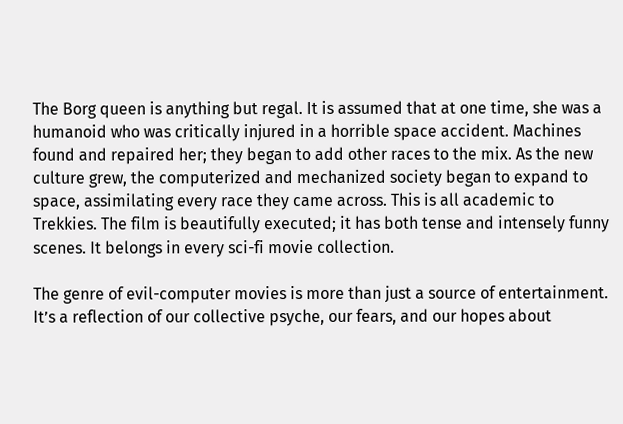The Borg queen is anything but regal. It is assumed that at one time, she was a humanoid who was critically injured in a horrible space accident. Machines found and repaired her; they began to add other races to the mix. As the new culture grew, the computerized and mechanized society began to expand to space, assimilating every race they came across. This is all academic to Trekkies. The film is beautifully executed; it has both tense and intensely funny scenes. It belongs in every sci-fi movie collection.

The genre of evil-computer movies is more than just a source of entertainment. It’s a reflection of our collective psyche, our fears, and our hopes about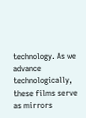technology. As we advance technologically, these films serve as mirrors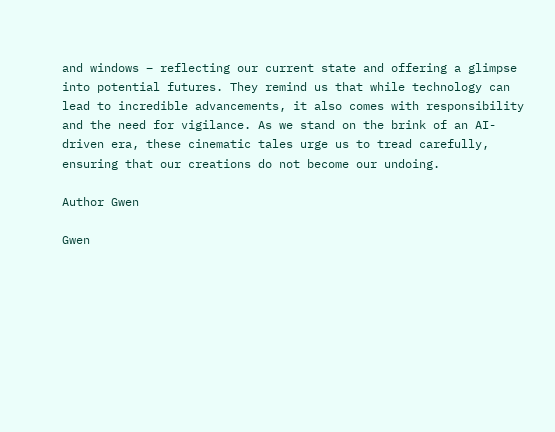and windows – reflecting our current state and offering a glimpse into potential futures. They remind us that while technology can lead to incredible advancements, it also comes with responsibility and the need for vigilance. As we stand on the brink of an AI-driven era, these cinematic tales urge us to tread carefully, ensuring that our creations do not become our undoing.

Author Gwen

Gwen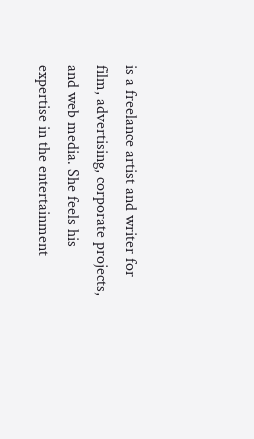is a freelance artist and writer for film, advertising, corporate projects, and web media. She feels his expertise in the entertainment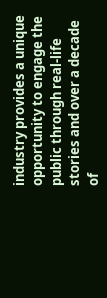industry provides a unique opportunity to engage the public through real-life stories and over a decade of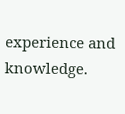experience and knowledge.